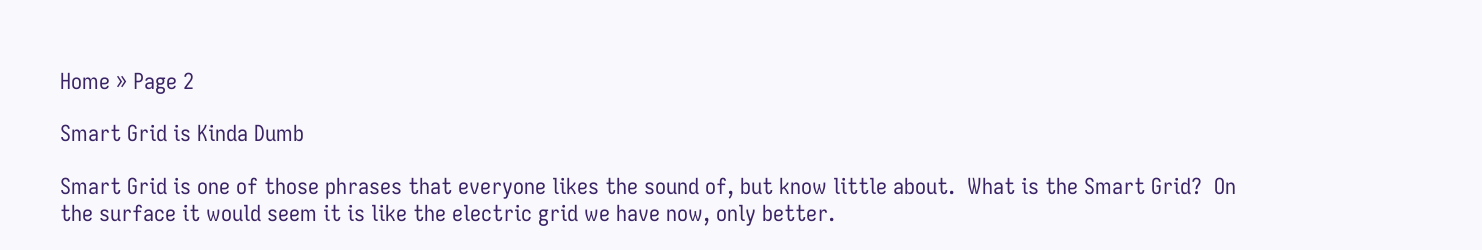Home » Page 2

Smart Grid is Kinda Dumb

Smart Grid is one of those phrases that everyone likes the sound of, but know little about.  What is the Smart Grid?  On the surface it would seem it is like the electric grid we have now, only better.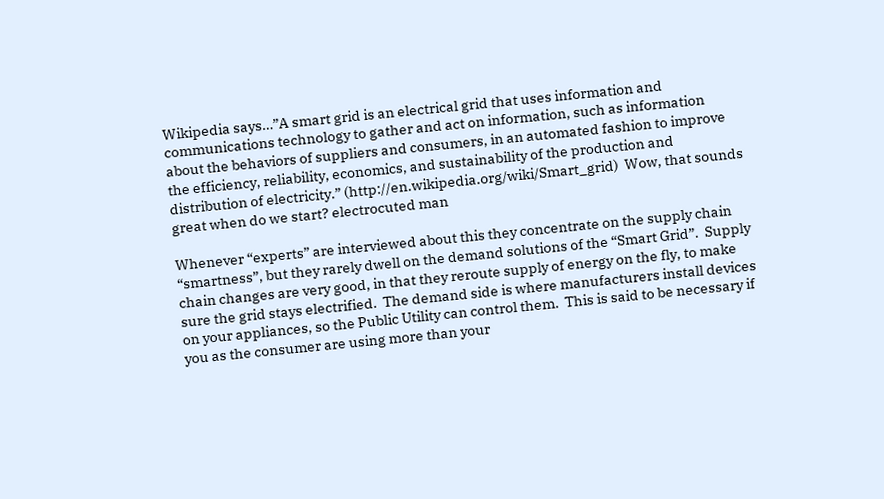Wikipedia says…”A smart grid is an electrical grid that uses information and communications technology to gather and act on information, such as information about the behaviors of suppliers and consumers, in an automated fashion to improve the efficiency, reliability, economics, and sustainability of the production and distribution of electricity.” (http://en.wikipedia.org/wiki/Smart_grid)  Wow, that sounds great when do we start? electrocuted man

Whenever “experts” are interviewed about this they concentrate on the supply chain “smartness”, but they rarely dwell on the demand solutions of the “Smart Grid”.  Supply chain changes are very good, in that they reroute supply of energy on the fly, to make sure the grid stays electrified.  The demand side is where manufacturers install devices on your appliances, so the Public Utility can control them.  This is said to be necessary if you as the consumer are using more than your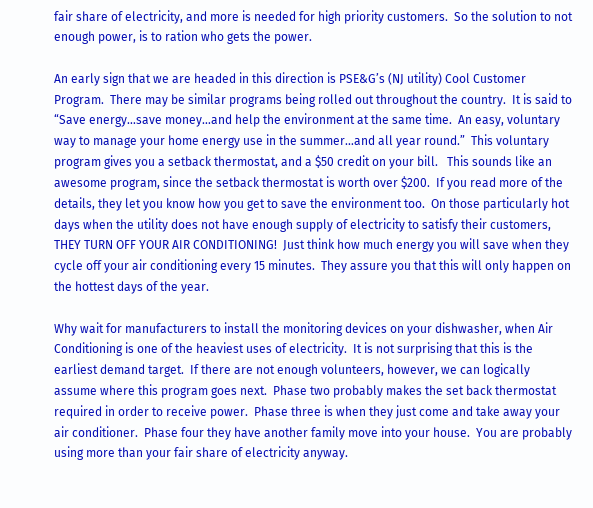fair share of electricity, and more is needed for high priority customers.  So the solution to not enough power, is to ration who gets the power.

An early sign that we are headed in this direction is PSE&G’s (NJ utility) Cool Customer Program.  There may be similar programs being rolled out throughout the country.  It is said to “Save energy…save money…and help the environment at the same time.  An easy, voluntary way to manage your home energy use in the summer…and all year round.”  This voluntary program gives you a setback thermostat, and a $50 credit on your bill.   This sounds like an awesome program, since the setback thermostat is worth over $200.  If you read more of the details, they let you know how you get to save the environment too.  On those particularly hot days when the utility does not have enough supply of electricity to satisfy their customers, THEY TURN OFF YOUR AIR CONDITIONING!  Just think how much energy you will save when they cycle off your air conditioning every 15 minutes.  They assure you that this will only happen on the hottest days of the year.

Why wait for manufacturers to install the monitoring devices on your dishwasher, when Air Conditioning is one of the heaviest uses of electricity.  It is not surprising that this is the earliest demand target.  If there are not enough volunteers, however, we can logically assume where this program goes next.  Phase two probably makes the set back thermostat required in order to receive power.  Phase three is when they just come and take away your air conditioner.  Phase four they have another family move into your house.  You are probably using more than your fair share of electricity anyway.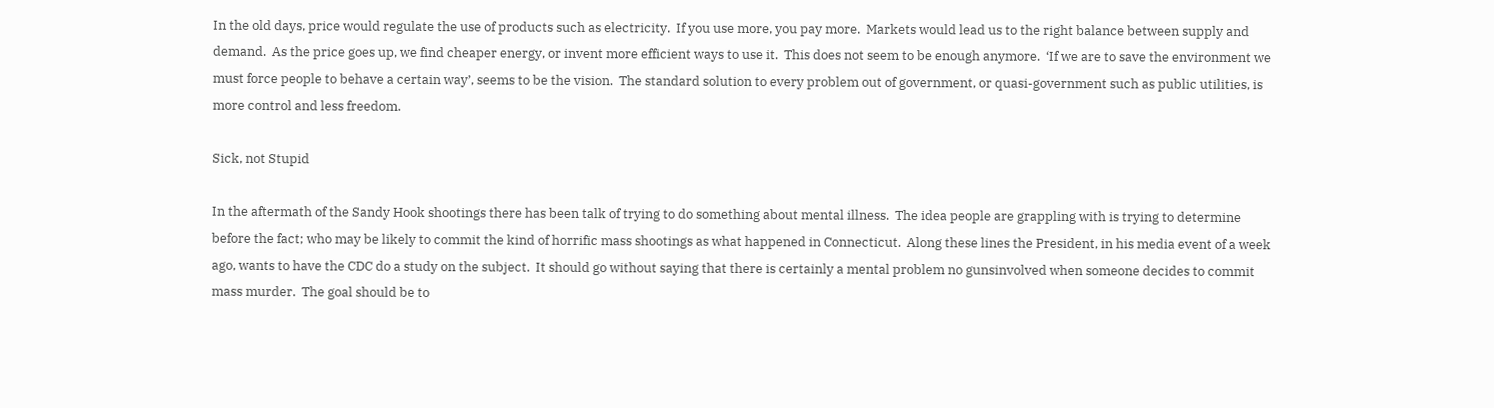In the old days, price would regulate the use of products such as electricity.  If you use more, you pay more.  Markets would lead us to the right balance between supply and demand.  As the price goes up, we find cheaper energy, or invent more efficient ways to use it.  This does not seem to be enough anymore.  ‘If we are to save the environment we must force people to behave a certain way’, seems to be the vision.  The standard solution to every problem out of government, or quasi-government such as public utilities, is more control and less freedom.

Sick, not Stupid

In the aftermath of the Sandy Hook shootings there has been talk of trying to do something about mental illness.  The idea people are grappling with is trying to determine before the fact; who may be likely to commit the kind of horrific mass shootings as what happened in Connecticut.  Along these lines the President, in his media event of a week ago, wants to have the CDC do a study on the subject.  It should go without saying that there is certainly a mental problem no gunsinvolved when someone decides to commit mass murder.  The goal should be to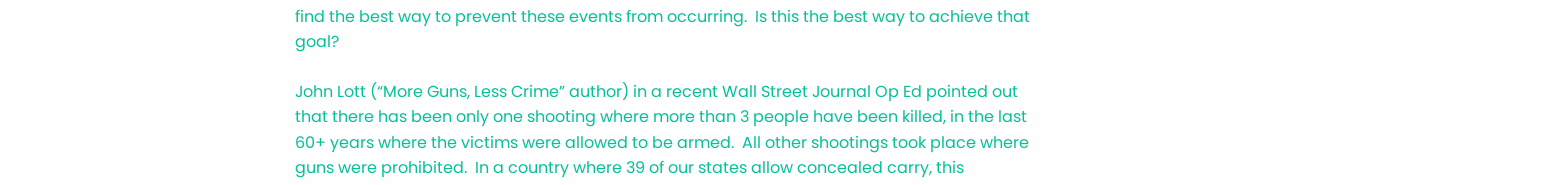find the best way to prevent these events from occurring.  Is this the best way to achieve that goal?

John Lott (“More Guns, Less Crime” author) in a recent Wall Street Journal Op Ed pointed out that there has been only one shooting where more than 3 people have been killed, in the last 60+ years where the victims were allowed to be armed.  All other shootings took place where guns were prohibited.  In a country where 39 of our states allow concealed carry, this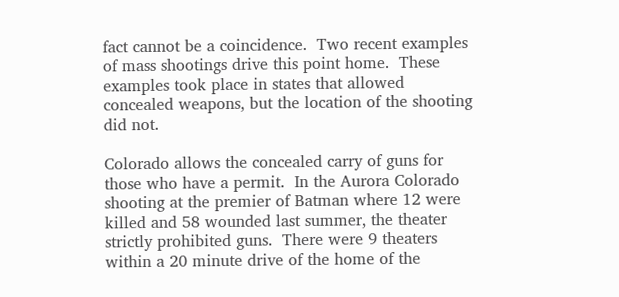fact cannot be a coincidence.  Two recent examples of mass shootings drive this point home.  These examples took place in states that allowed concealed weapons, but the location of the shooting did not.

Colorado allows the concealed carry of guns for those who have a permit.  In the Aurora Colorado shooting at the premier of Batman where 12 were killed and 58 wounded last summer, the theater strictly prohibited guns.  There were 9 theaters within a 20 minute drive of the home of the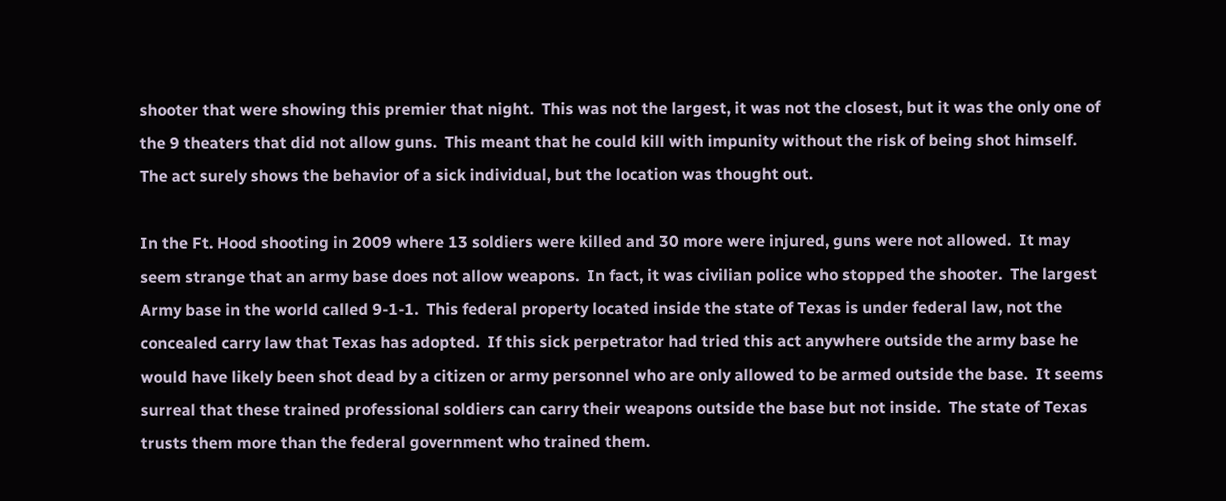shooter that were showing this premier that night.  This was not the largest, it was not the closest, but it was the only one of the 9 theaters that did not allow guns.  This meant that he could kill with impunity without the risk of being shot himself.  The act surely shows the behavior of a sick individual, but the location was thought out.

In the Ft. Hood shooting in 2009 where 13 soldiers were killed and 30 more were injured, guns were not allowed.  It may seem strange that an army base does not allow weapons.  In fact, it was civilian police who stopped the shooter.  The largest Army base in the world called 9-1-1.  This federal property located inside the state of Texas is under federal law, not the concealed carry law that Texas has adopted.  If this sick perpetrator had tried this act anywhere outside the army base he would have likely been shot dead by a citizen or army personnel who are only allowed to be armed outside the base.  It seems surreal that these trained professional soldiers can carry their weapons outside the base but not inside.  The state of Texas trusts them more than the federal government who trained them.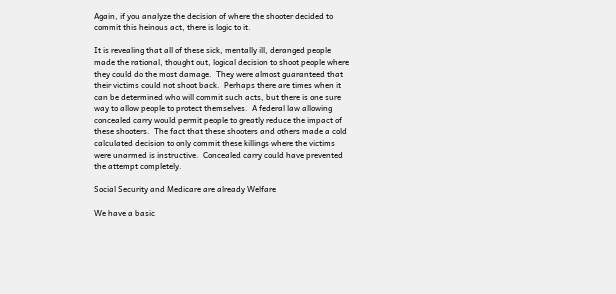Again, if you analyze the decision of where the shooter decided to commit this heinous act, there is logic to it.

It is revealing that all of these sick, mentally ill, deranged people made the rational, thought out, logical decision to shoot people where they could do the most damage.  They were almost guaranteed that their victims could not shoot back.  Perhaps there are times when it can be determined who will commit such acts, but there is one sure way to allow people to protect themselves.  A federal law allowing concealed carry would permit people to greatly reduce the impact of these shooters.  The fact that these shooters and others made a cold calculated decision to only commit these killings where the victims were unarmed is instructive.  Concealed carry could have prevented the attempt completely.

Social Security and Medicare are already Welfare

We have a basic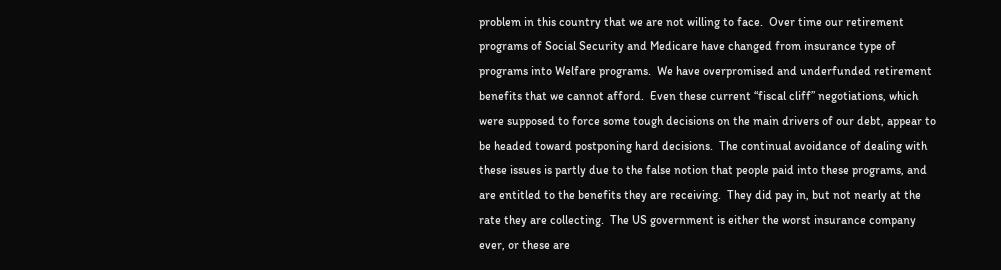problem in this country that we are not willing to face.  Over time our retirement programs of Social Security and Medicare have changed from insurance type of programs into Welfare programs.  We have overpromised and underfunded retirement benefits that we cannot afford.  Even these current “fiscal cliff” negotiations, which were supposed to force some tough decisions on the main drivers of our debt, appear to be headed toward postponing hard decisions.  The continual avoidance of dealing with these issues is partly due to the false notion that people paid into these programs, and are entitled to the benefits they are receiving.  They did pay in, but not nearly at the rate they are collecting.  The US government is either the worst insurance company ever, or these are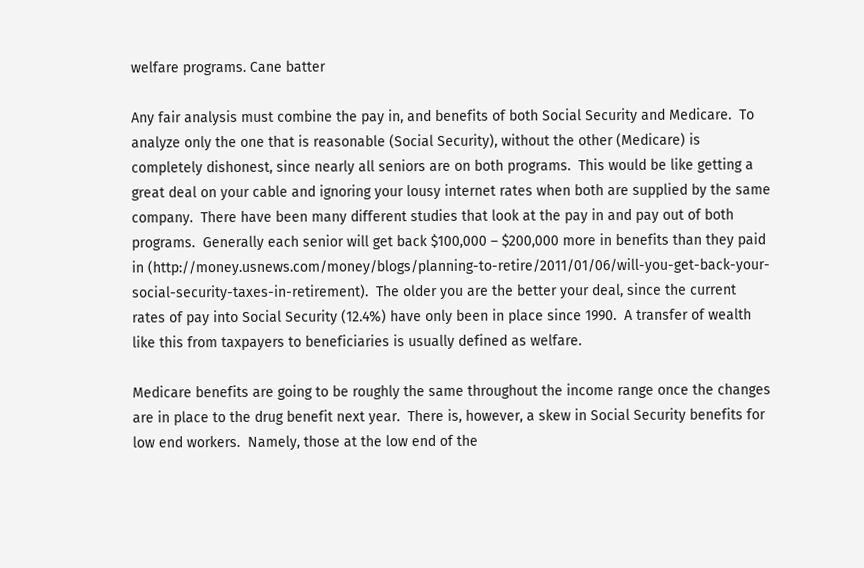welfare programs. Cane batter

Any fair analysis must combine the pay in, and benefits of both Social Security and Medicare.  To analyze only the one that is reasonable (Social Security), without the other (Medicare) is completely dishonest, since nearly all seniors are on both programs.  This would be like getting a great deal on your cable and ignoring your lousy internet rates when both are supplied by the same company.  There have been many different studies that look at the pay in and pay out of both programs.  Generally each senior will get back $100,000 – $200,000 more in benefits than they paid in (http://money.usnews.com/money/blogs/planning-to-retire/2011/01/06/will-you-get-back-your-social-security-taxes-in-retirement).  The older you are the better your deal, since the current rates of pay into Social Security (12.4%) have only been in place since 1990.  A transfer of wealth like this from taxpayers to beneficiaries is usually defined as welfare.

Medicare benefits are going to be roughly the same throughout the income range once the changes are in place to the drug benefit next year.  There is, however, a skew in Social Security benefits for low end workers.  Namely, those at the low end of the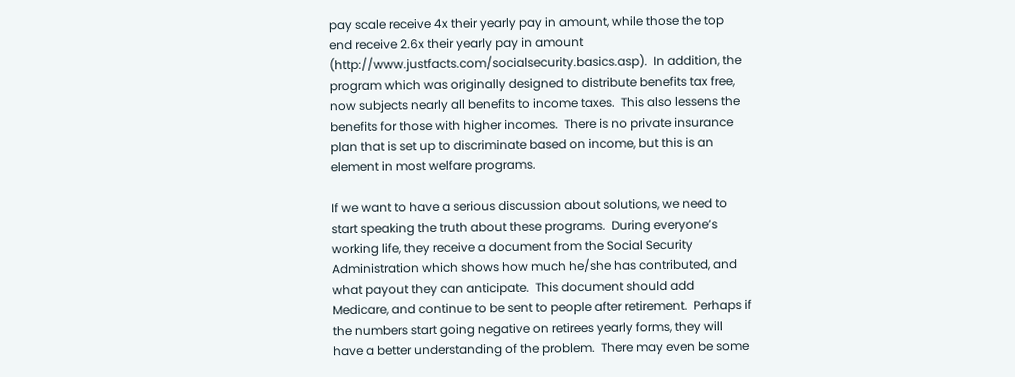pay scale receive 4x their yearly pay in amount, while those the top end receive 2.6x their yearly pay in amount (http://www.justfacts.com/socialsecurity.basics.asp).  In addition, the program which was originally designed to distribute benefits tax free, now subjects nearly all benefits to income taxes.  This also lessens the benefits for those with higher incomes.  There is no private insurance plan that is set up to discriminate based on income, but this is an element in most welfare programs.

If we want to have a serious discussion about solutions, we need to start speaking the truth about these programs.  During everyone’s working life, they receive a document from the Social Security Administration which shows how much he/she has contributed, and what payout they can anticipate.  This document should add Medicare, and continue to be sent to people after retirement.  Perhaps if the numbers start going negative on retirees yearly forms, they will have a better understanding of the problem.  There may even be some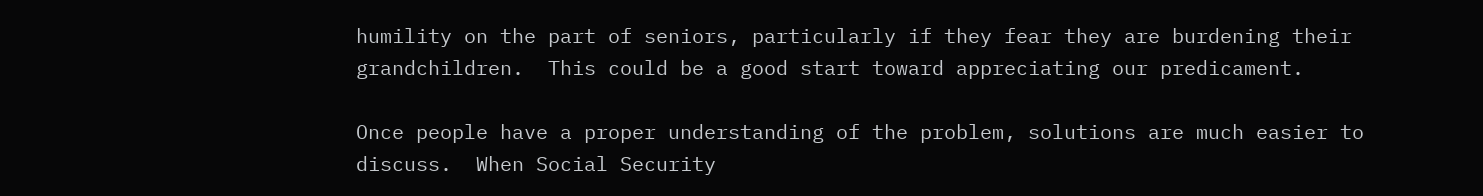humility on the part of seniors, particularly if they fear they are burdening their grandchildren.  This could be a good start toward appreciating our predicament.

Once people have a proper understanding of the problem, solutions are much easier to discuss.  When Social Security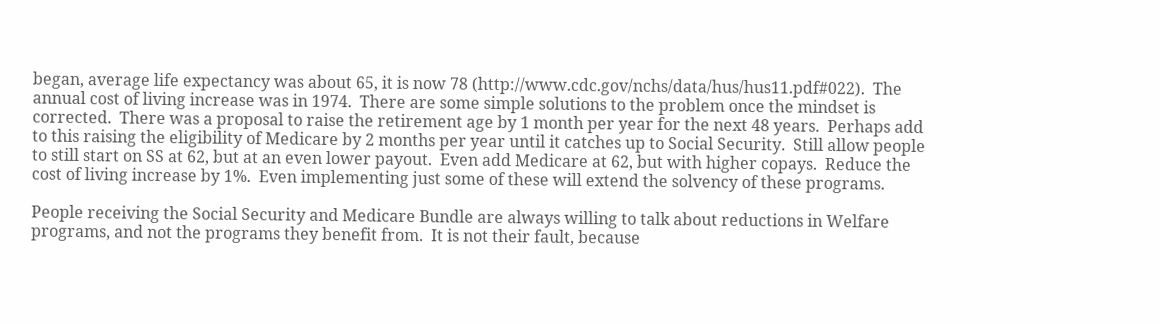began, average life expectancy was about 65, it is now 78 (http://www.cdc.gov/nchs/data/hus/hus11.pdf#022).  The annual cost of living increase was in 1974.  There are some simple solutions to the problem once the mindset is corrected.  There was a proposal to raise the retirement age by 1 month per year for the next 48 years.  Perhaps add to this raising the eligibility of Medicare by 2 months per year until it catches up to Social Security.  Still allow people to still start on SS at 62, but at an even lower payout.  Even add Medicare at 62, but with higher copays.  Reduce the cost of living increase by 1%.  Even implementing just some of these will extend the solvency of these programs.

People receiving the Social Security and Medicare Bundle are always willing to talk about reductions in Welfare programs, and not the programs they benefit from.  It is not their fault, because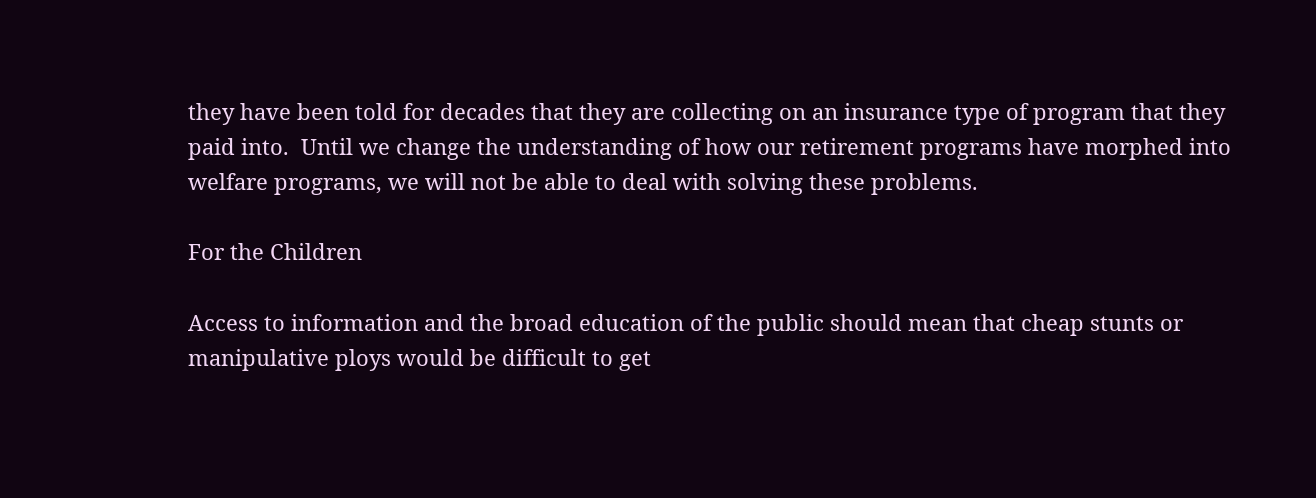they have been told for decades that they are collecting on an insurance type of program that they paid into.  Until we change the understanding of how our retirement programs have morphed into welfare programs, we will not be able to deal with solving these problems.

For the Children

Access to information and the broad education of the public should mean that cheap stunts or manipulative ploys would be difficult to get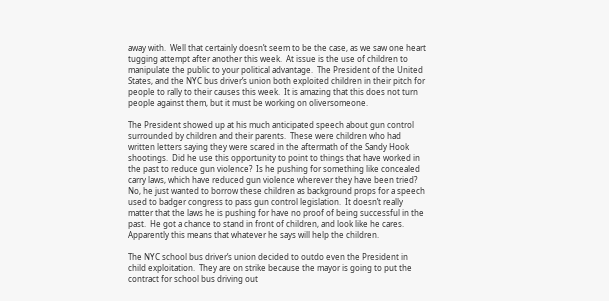away with.  Well that certainly doesn’t seem to be the case, as we saw one heart tugging attempt after another this week.  At issue is the use of children to manipulate the public to your political advantage.  The President of the United States, and the NYC bus driver’s union both exploited children in their pitch for people to rally to their causes this week.  It is amazing that this does not turn people against them, but it must be working on oliversomeone.

The President showed up at his much anticipated speech about gun control surrounded by children and their parents.  These were children who had written letters saying they were scared in the aftermath of the Sandy Hook shootings.  Did he use this opportunity to point to things that have worked in the past to reduce gun violence?  Is he pushing for something like concealed carry laws, which have reduced gun violence wherever they have been tried?  No, he just wanted to borrow these children as background props for a speech used to badger congress to pass gun control legislation.  It doesn’t really matter that the laws he is pushing for have no proof of being successful in the past.  He got a chance to stand in front of children, and look like he cares.  Apparently this means that whatever he says will help the children.

The NYC school bus driver’s union decided to outdo even the President in child exploitation.  They are on strike because the mayor is going to put the contract for school bus driving out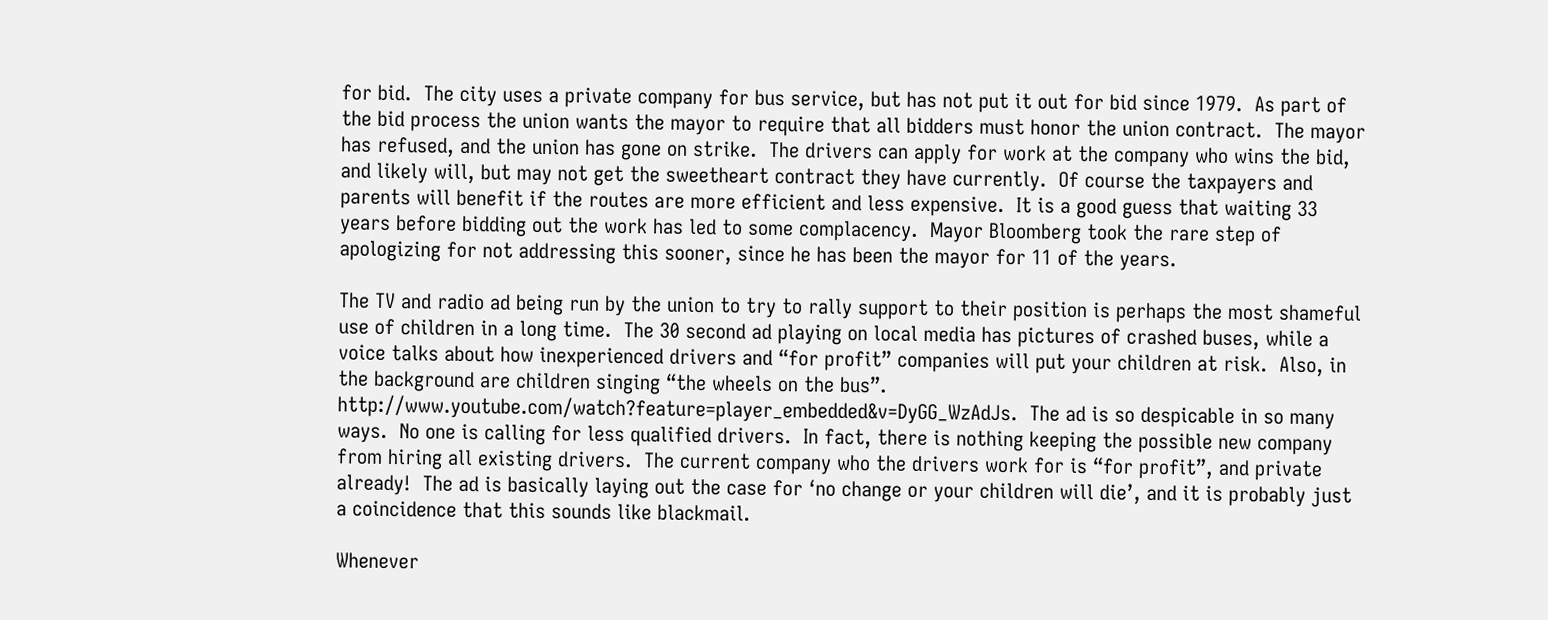for bid.  The city uses a private company for bus service, but has not put it out for bid since 1979.  As part of the bid process the union wants the mayor to require that all bidders must honor the union contract.  The mayor has refused, and the union has gone on strike.  The drivers can apply for work at the company who wins the bid, and likely will, but may not get the sweetheart contract they have currently.  Of course the taxpayers and parents will benefit if the routes are more efficient and less expensive.  It is a good guess that waiting 33 years before bidding out the work has led to some complacency.  Mayor Bloomberg took the rare step of apologizing for not addressing this sooner, since he has been the mayor for 11 of the years.

The TV and radio ad being run by the union to try to rally support to their position is perhaps the most shameful use of children in a long time.  The 30 second ad playing on local media has pictures of crashed buses, while a voice talks about how inexperienced drivers and “for profit” companies will put your children at risk.  Also, in the background are children singing “the wheels on the bus”.  http://www.youtube.com/watch?feature=player_embedded&v=DyGG_WzAdJs.  The ad is so despicable in so many ways.  No one is calling for less qualified drivers.  In fact, there is nothing keeping the possible new company from hiring all existing drivers.  The current company who the drivers work for is “for profit”, and private already!  The ad is basically laying out the case for ‘no change or your children will die’, and it is probably just a coincidence that this sounds like blackmail.

Whenever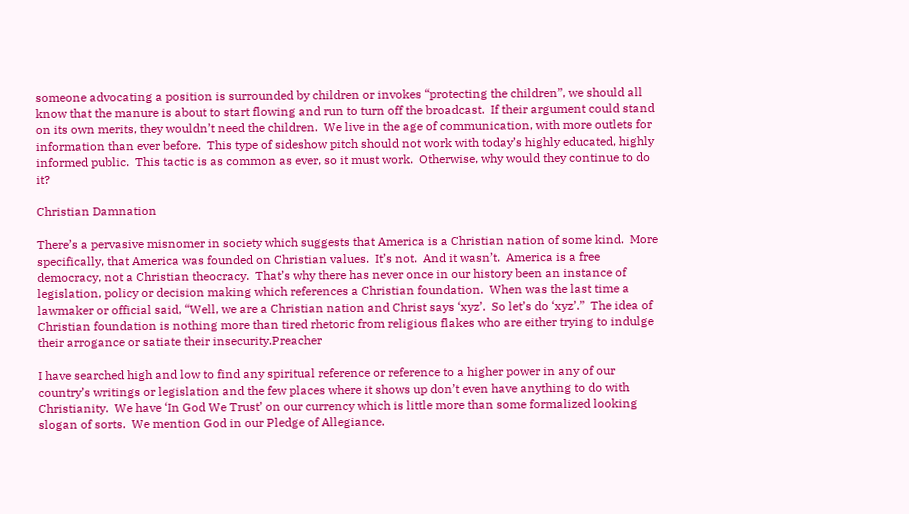someone advocating a position is surrounded by children or invokes “protecting the children”, we should all know that the manure is about to start flowing and run to turn off the broadcast.  If their argument could stand on its own merits, they wouldn’t need the children.  We live in the age of communication, with more outlets for information than ever before.  This type of sideshow pitch should not work with today’s highly educated, highly informed public.  This tactic is as common as ever, so it must work.  Otherwise, why would they continue to do it?

Christian Damnation

There’s a pervasive misnomer in society which suggests that America is a Christian nation of some kind.  More specifically, that America was founded on Christian values.  It’s not.  And it wasn’t.  America is a free democracy, not a Christian theocracy.  That’s why there has never once in our history been an instance of legislation, policy or decision making which references a Christian foundation.  When was the last time a lawmaker or official said, “Well, we are a Christian nation and Christ says ‘xyz’.  So let’s do ‘xyz’.”  The idea of Christian foundation is nothing more than tired rhetoric from religious flakes who are either trying to indulge their arrogance or satiate their insecurity.Preacher

I have searched high and low to find any spiritual reference or reference to a higher power in any of our country’s writings or legislation and the few places where it shows up don’t even have anything to do with Christianity.  We have ‘In God We Trust’ on our currency which is little more than some formalized looking slogan of sorts.  We mention God in our Pledge of Allegiance.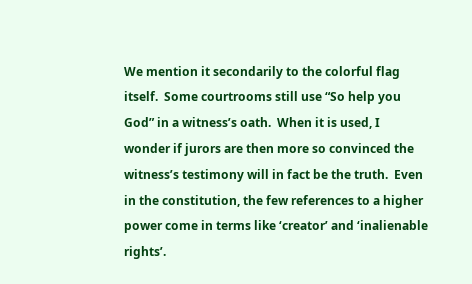We mention it secondarily to the colorful flag itself.  Some courtrooms still use “So help you God” in a witness’s oath.  When it is used, I wonder if jurors are then more so convinced the witness’s testimony will in fact be the truth.  Even in the constitution, the few references to a higher power come in terms like ‘creator’ and ‘inalienable rights’.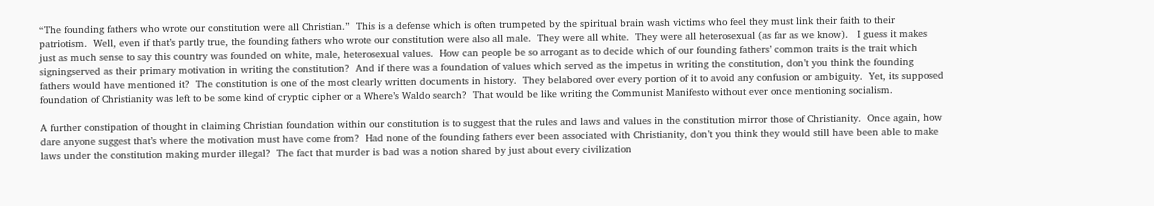“The founding fathers who wrote our constitution were all Christian.”  This is a defense which is often trumpeted by the spiritual brain wash victims who feel they must link their faith to their patriotism.  Well, even if that’s partly true, the founding fathers who wrote our constitution were also all male.  They were all white.  They were all heterosexual (as far as we know).   I guess it makes just as much sense to say this country was founded on white, male, heterosexual values.  How can people be so arrogant as to decide which of our founding fathers’ common traits is the trait which signingserved as their primary motivation in writing the constitution?  And if there was a foundation of values which served as the impetus in writing the constitution, don’t you think the founding fathers would have mentioned it?  The constitution is one of the most clearly written documents in history.  They belabored over every portion of it to avoid any confusion or ambiguity.  Yet, its supposed foundation of Christianity was left to be some kind of cryptic cipher or a Where’s Waldo search?  That would be like writing the Communist Manifesto without ever once mentioning socialism.

A further constipation of thought in claiming Christian foundation within our constitution is to suggest that the rules and laws and values in the constitution mirror those of Christianity.  Once again, how dare anyone suggest that’s where the motivation must have come from?  Had none of the founding fathers ever been associated with Christianity, don’t you think they would still have been able to make laws under the constitution making murder illegal?  The fact that murder is bad was a notion shared by just about every civilization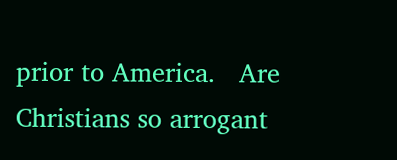prior to America.   Are Christians so arrogant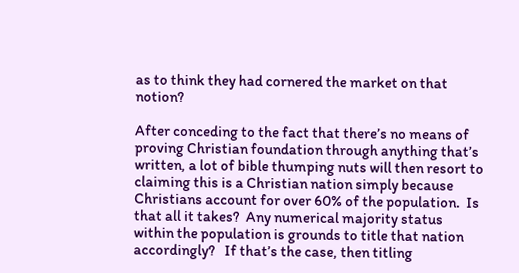as to think they had cornered the market on that notion?

After conceding to the fact that there’s no means of proving Christian foundation through anything that’s written, a lot of bible thumping nuts will then resort to claiming this is a Christian nation simply because Christians account for over 60% of the population.  Is that all it takes?  Any numerical majority status within the population is grounds to title that nation accordingly?   If that’s the case, then titling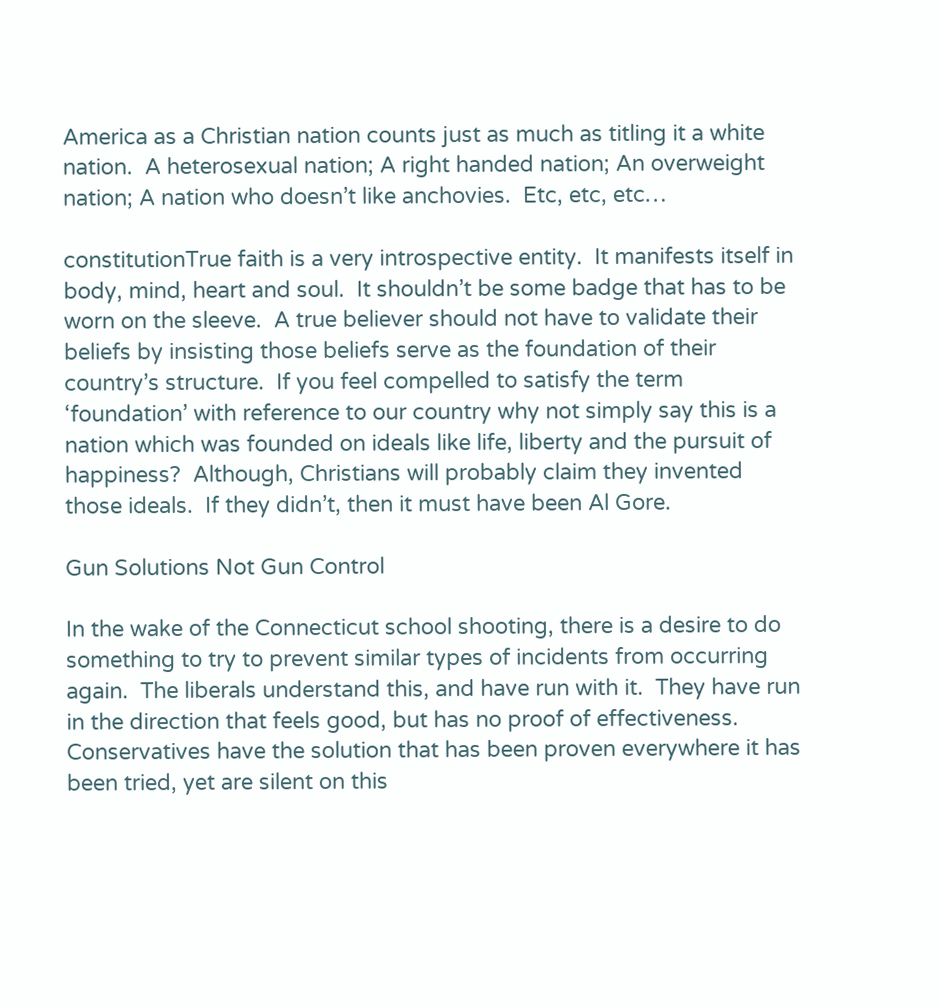America as a Christian nation counts just as much as titling it a white nation.  A heterosexual nation; A right handed nation; An overweight nation; A nation who doesn’t like anchovies.  Etc, etc, etc…

constitutionTrue faith is a very introspective entity.  It manifests itself in body, mind, heart and soul.  It shouldn’t be some badge that has to be worn on the sleeve.  A true believer should not have to validate their beliefs by insisting those beliefs serve as the foundation of their country’s structure.  If you feel compelled to satisfy the term ‘foundation’ with reference to our country why not simply say this is a nation which was founded on ideals like life, liberty and the pursuit of happiness?  Although, Christians will probably claim they invented those ideals.  If they didn’t, then it must have been Al Gore.

Gun Solutions Not Gun Control

In the wake of the Connecticut school shooting, there is a desire to do something to try to prevent similar types of incidents from occurring again.  The liberals understand this, and have run with it.  They have run in the direction that feels good, but has no proof of effectiveness.  Conservatives have the solution that has been proven everywhere it has been tried, yet are silent on this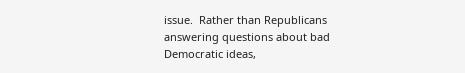issue.  Rather than Republicans answering questions about bad Democratic ideas,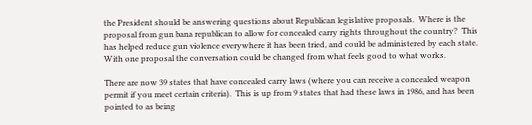the President should be answering questions about Republican legislative proposals.  Where is the proposal from gun bana republican to allow for concealed carry rights throughout the country?  This has helped reduce gun violence everywhere it has been tried, and could be administered by each state.  With one proposal the conversation could be changed from what feels good to what works.

There are now 39 states that have concealed carry laws (where you can receive a concealed weapon permit if you meet certain criteria).  This is up from 9 states that had these laws in 1986, and has been pointed to as being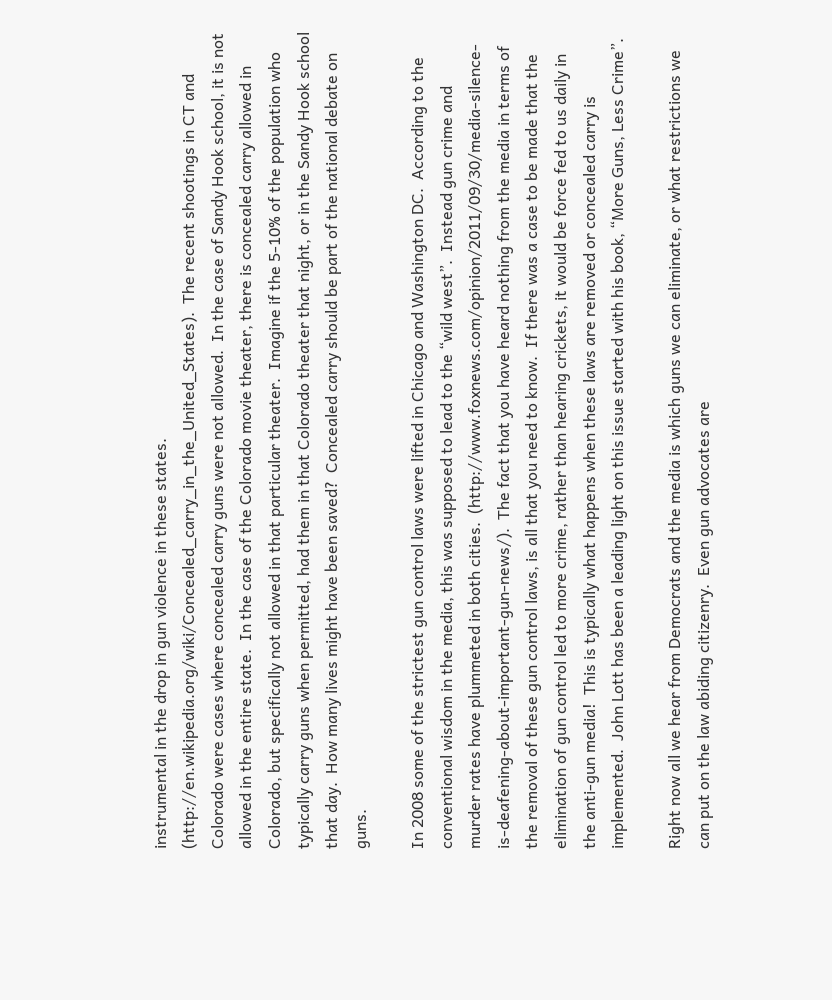instrumental in the drop in gun violence in these states. (http://en.wikipedia.org/wiki/Concealed_carry_in_the_United_States).  The recent shootings in CT and Colorado were cases where concealed carry guns were not allowed.  In the case of Sandy Hook school, it is not allowed in the entire state.  In the case of the Colorado movie theater, there is concealed carry allowed in Colorado, but specifically not allowed in that particular theater.  Imagine if the 5-10% of the population who typically carry guns when permitted, had them in that Colorado theater that night, or in the Sandy Hook school that day.  How many lives might have been saved?  Concealed carry should be part of the national debate on guns.

In 2008 some of the strictest gun control laws were lifted in Chicago and Washington DC.  According to the conventional wisdom in the media, this was supposed to lead to the “wild west”.  Instead gun crime and murder rates have plummeted in both cities.  (http://www.foxnews.com/opinion/2011/09/30/media-silence-is-deafening-about-important-gun-news/).  The fact that you have heard nothing from the media in terms of the removal of these gun control laws, is all that you need to know.  If there was a case to be made that the elimination of gun control led to more crime, rather than hearing crickets, it would be force fed to us daily in the anti-gun media!  This is typically what happens when these laws are removed or concealed carry is implemented.  John Lott has been a leading light on this issue started with his book, “More Guns, Less Crime”.

Right now all we hear from Democrats and the media is which guns we can eliminate, or what restrictions we can put on the law abiding citizenry.  Even gun advocates are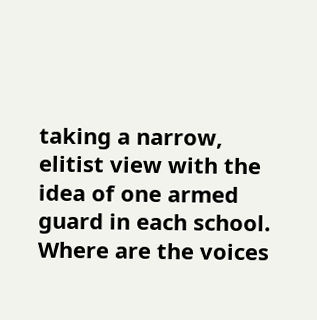taking a narrow, elitist view with the idea of one armed guard in each school.  Where are the voices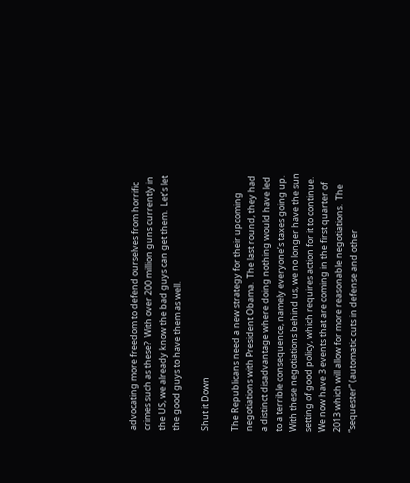advocating more freedom to defend ourselves from horrific crimes such as these?  With over 200 million guns currently in the US, we already know the bad guys can get them.  Let’s let the good guys to have them as well.

Shut it Down

The Republicans need a new strategy for their upcoming negotiations with President Obama.  The last round, they had a distinct disadvantage where doing nothing would have led to a terrible consequence, namely everyone’s taxes going up.  With these negotiations behind us, we no longer have the sun setting of good policy, which requires action for it to continue.  We now have 3 events that are coming in the first quarter of 2013 which will allow for more reasonable negotiations.  The “sequester” (automatic cuts in defense and other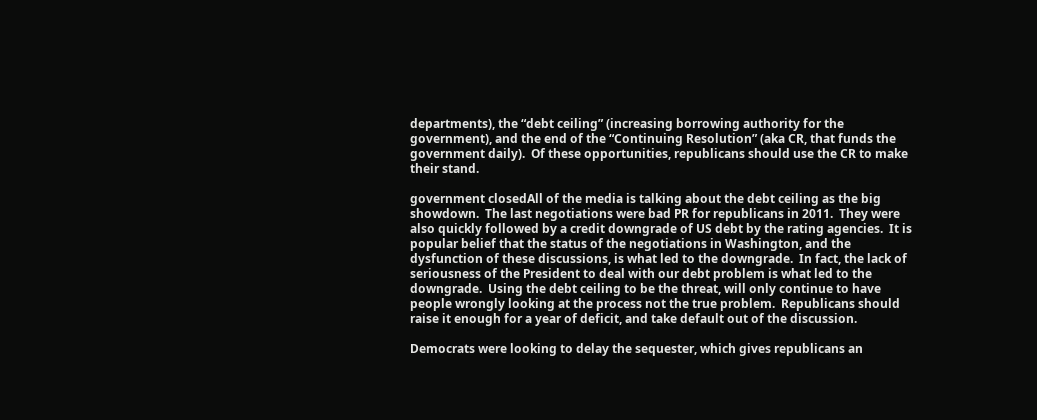departments), the “debt ceiling” (increasing borrowing authority for the government), and the end of the “Continuing Resolution” (aka CR, that funds the government daily).  Of these opportunities, republicans should use the CR to make their stand.

government closedAll of the media is talking about the debt ceiling as the big showdown.  The last negotiations were bad PR for republicans in 2011.  They were also quickly followed by a credit downgrade of US debt by the rating agencies.  It is popular belief that the status of the negotiations in Washington, and the dysfunction of these discussions, is what led to the downgrade.  In fact, the lack of seriousness of the President to deal with our debt problem is what led to the downgrade.  Using the debt ceiling to be the threat, will only continue to have people wrongly looking at the process not the true problem.  Republicans should raise it enough for a year of deficit, and take default out of the discussion.

Democrats were looking to delay the sequester, which gives republicans an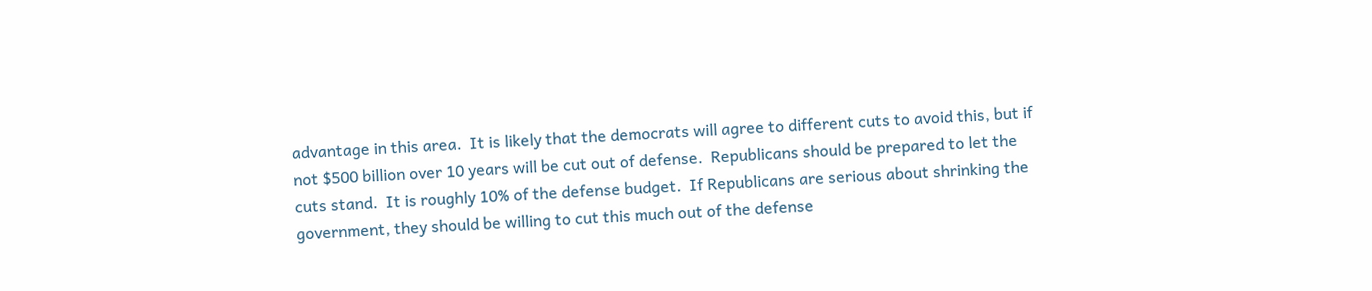advantage in this area.  It is likely that the democrats will agree to different cuts to avoid this, but if not $500 billion over 10 years will be cut out of defense.  Republicans should be prepared to let the cuts stand.  It is roughly 10% of the defense budget.  If Republicans are serious about shrinking the government, they should be willing to cut this much out of the defense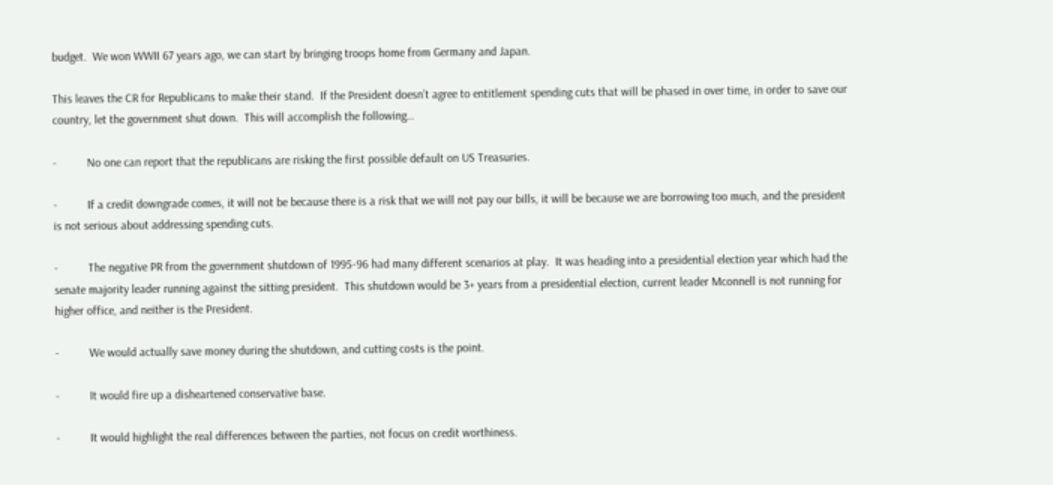budget.  We won WWII 67 years ago, we can start by bringing troops home from Germany and Japan.

This leaves the CR for Republicans to make their stand.  If the President doesn’t agree to entitlement spending cuts that will be phased in over time, in order to save our country, let the government shut down.  This will accomplish the following…

-          No one can report that the republicans are risking the first possible default on US Treasuries.

-          If a credit downgrade comes, it will not be because there is a risk that we will not pay our bills, it will be because we are borrowing too much, and the president is not serious about addressing spending cuts.

-          The negative PR from the government shutdown of 1995-96 had many different scenarios at play.  It was heading into a presidential election year which had the senate majority leader running against the sitting president.  This shutdown would be 3+ years from a presidential election, current leader Mconnell is not running for higher office, and neither is the President.

-          We would actually save money during the shutdown, and cutting costs is the point.

-          It would fire up a disheartened conservative base.

-          It would highlight the real differences between the parties, not focus on credit worthiness.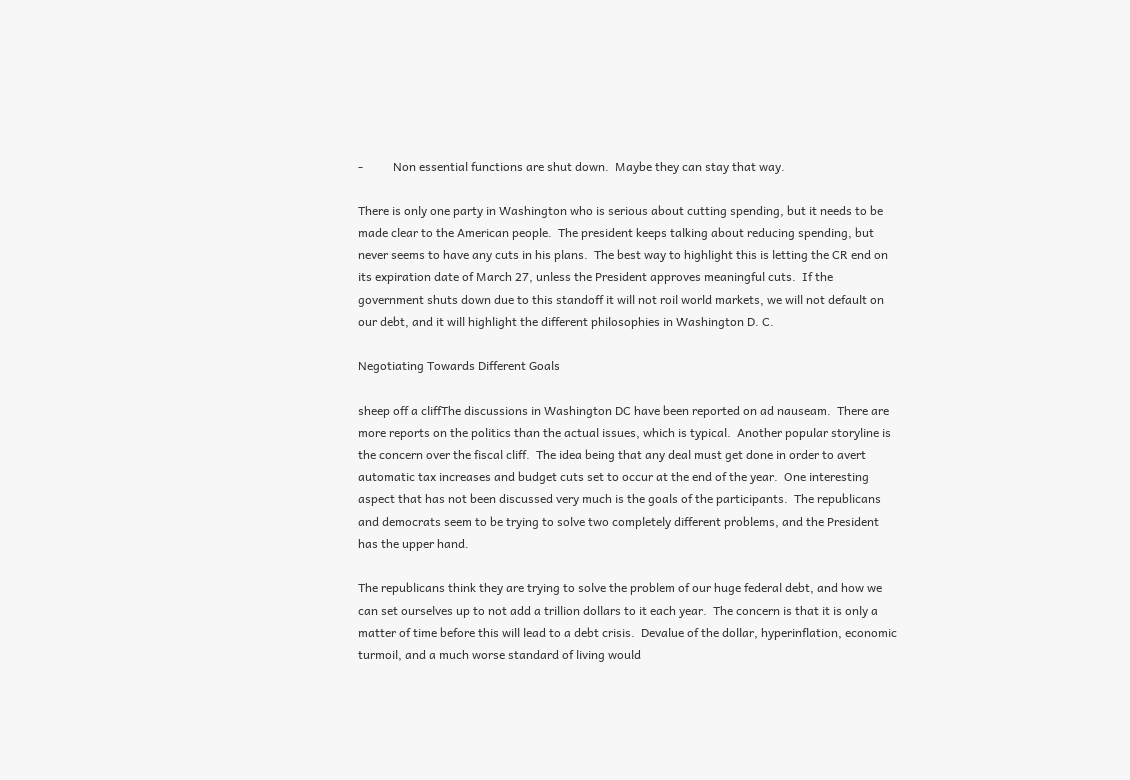-          Non essential functions are shut down.  Maybe they can stay that way.

There is only one party in Washington who is serious about cutting spending, but it needs to be made clear to the American people.  The president keeps talking about reducing spending, but never seems to have any cuts in his plans.  The best way to highlight this is letting the CR end on its expiration date of March 27, unless the President approves meaningful cuts.  If the government shuts down due to this standoff it will not roil world markets, we will not default on our debt, and it will highlight the different philosophies in Washington D. C.

Negotiating Towards Different Goals

sheep off a cliffThe discussions in Washington DC have been reported on ad nauseam.  There are more reports on the politics than the actual issues, which is typical.  Another popular storyline is the concern over the fiscal cliff.  The idea being that any deal must get done in order to avert automatic tax increases and budget cuts set to occur at the end of the year.  One interesting aspect that has not been discussed very much is the goals of the participants.  The republicans and democrats seem to be trying to solve two completely different problems, and the President has the upper hand.

The republicans think they are trying to solve the problem of our huge federal debt, and how we can set ourselves up to not add a trillion dollars to it each year.  The concern is that it is only a matter of time before this will lead to a debt crisis.  Devalue of the dollar, hyperinflation, economic turmoil, and a much worse standard of living would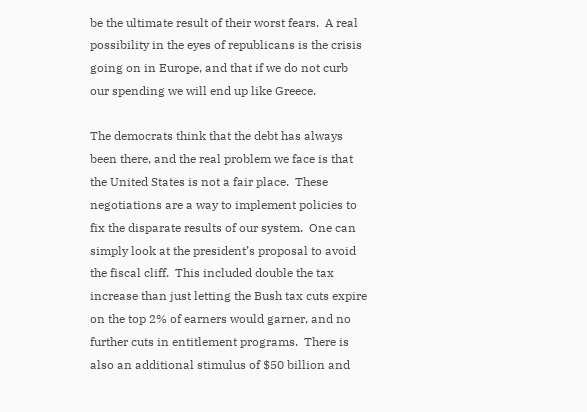be the ultimate result of their worst fears.  A real possibility in the eyes of republicans is the crisis going on in Europe, and that if we do not curb our spending we will end up like Greece.

The democrats think that the debt has always been there, and the real problem we face is that the United States is not a fair place.  These negotiations are a way to implement policies to fix the disparate results of our system.  One can simply look at the president’s proposal to avoid the fiscal cliff.  This included double the tax increase than just letting the Bush tax cuts expire on the top 2% of earners would garner, and no further cuts in entitlement programs.  There is also an additional stimulus of $50 billion and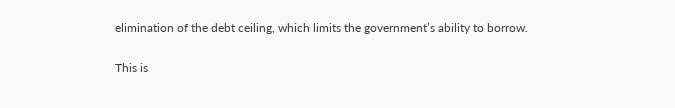elimination of the debt ceiling, which limits the government’s ability to borrow.

This is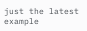just the latest example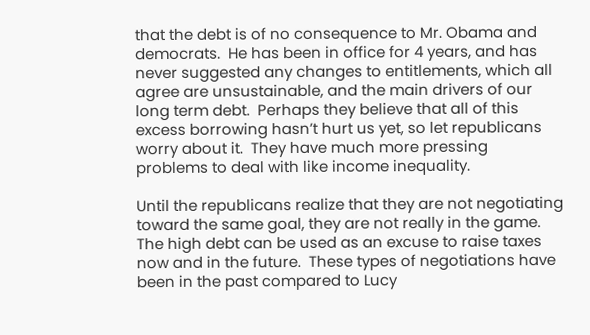that the debt is of no consequence to Mr. Obama and democrats.  He has been in office for 4 years, and has never suggested any changes to entitlements, which all agree are unsustainable, and the main drivers of our long term debt.  Perhaps they believe that all of this excess borrowing hasn’t hurt us yet, so let republicans worry about it.  They have much more pressing problems to deal with like income inequality.

Until the republicans realize that they are not negotiating toward the same goal, they are not really in the game.  The high debt can be used as an excuse to raise taxes now and in the future.  These types of negotiations have been in the past compared to Lucy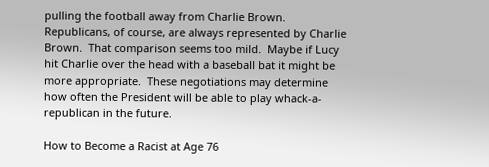pulling the football away from Charlie Brown.  Republicans, of course, are always represented by Charlie Brown.  That comparison seems too mild.  Maybe if Lucy hit Charlie over the head with a baseball bat it might be more appropriate.  These negotiations may determine how often the President will be able to play whack-a-republican in the future.

How to Become a Racist at Age 76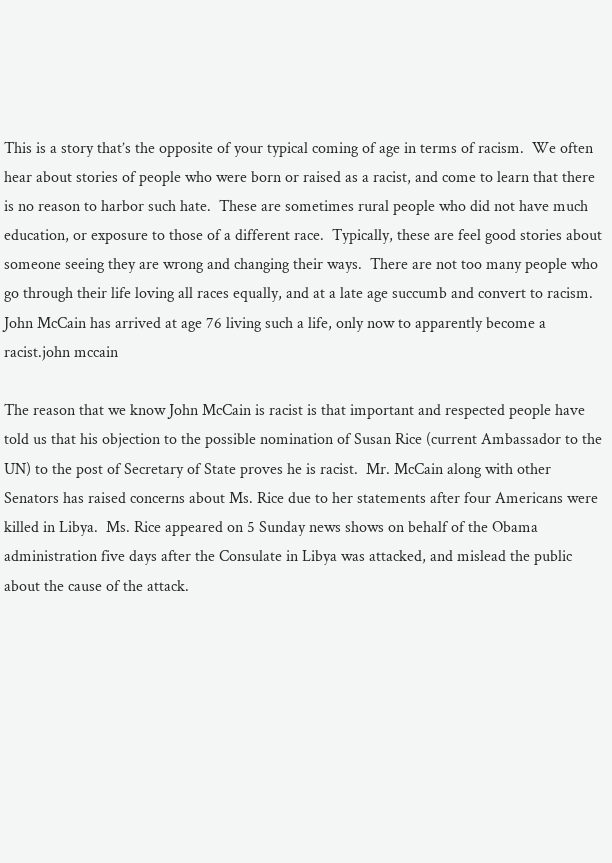This is a story that’s the opposite of your typical coming of age in terms of racism.  We often hear about stories of people who were born or raised as a racist, and come to learn that there is no reason to harbor such hate.  These are sometimes rural people who did not have much education, or exposure to those of a different race.  Typically, these are feel good stories about someone seeing they are wrong and changing their ways.  There are not too many people who go through their life loving all races equally, and at a late age succumb and convert to racism.  John McCain has arrived at age 76 living such a life, only now to apparently become a racist.john mccain

The reason that we know John McCain is racist is that important and respected people have told us that his objection to the possible nomination of Susan Rice (current Ambassador to the UN) to the post of Secretary of State proves he is racist.  Mr. McCain along with other Senators has raised concerns about Ms. Rice due to her statements after four Americans were killed in Libya.  Ms. Rice appeared on 5 Sunday news shows on behalf of the Obama administration five days after the Consulate in Libya was attacked, and mislead the public about the cause of the attack.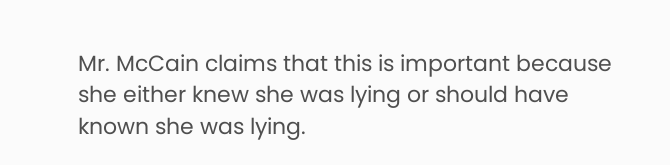Mr. McCain claims that this is important because she either knew she was lying or should have known she was lying.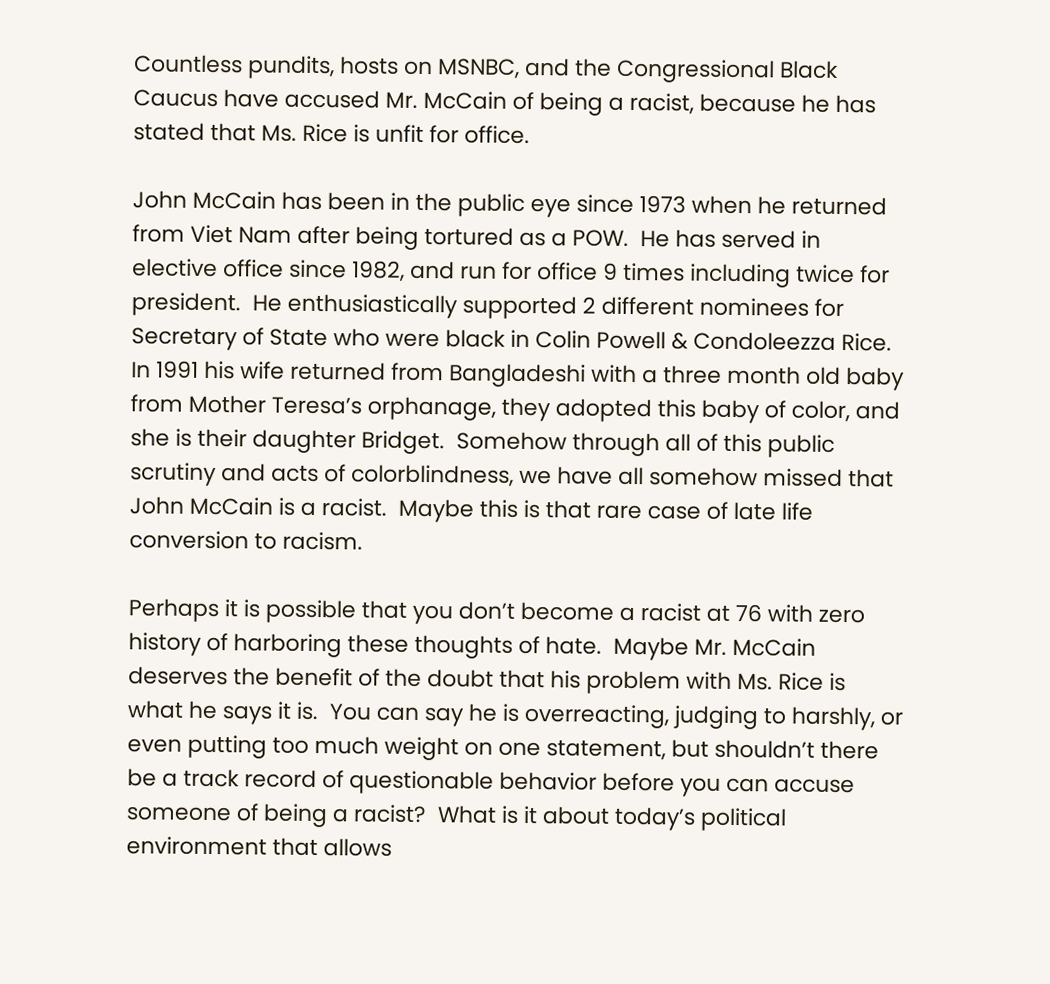Countless pundits, hosts on MSNBC, and the Congressional Black Caucus have accused Mr. McCain of being a racist, because he has stated that Ms. Rice is unfit for office.

John McCain has been in the public eye since 1973 when he returned from Viet Nam after being tortured as a POW.  He has served in elective office since 1982, and run for office 9 times including twice for president.  He enthusiastically supported 2 different nominees for Secretary of State who were black in Colin Powell & Condoleezza Rice.  In 1991 his wife returned from Bangladeshi with a three month old baby from Mother Teresa’s orphanage, they adopted this baby of color, and she is their daughter Bridget.  Somehow through all of this public scrutiny and acts of colorblindness, we have all somehow missed that John McCain is a racist.  Maybe this is that rare case of late life conversion to racism.

Perhaps it is possible that you don’t become a racist at 76 with zero history of harboring these thoughts of hate.  Maybe Mr. McCain deserves the benefit of the doubt that his problem with Ms. Rice is what he says it is.  You can say he is overreacting, judging to harshly, or even putting too much weight on one statement, but shouldn’t there be a track record of questionable behavior before you can accuse someone of being a racist?  What is it about today’s political environment that allows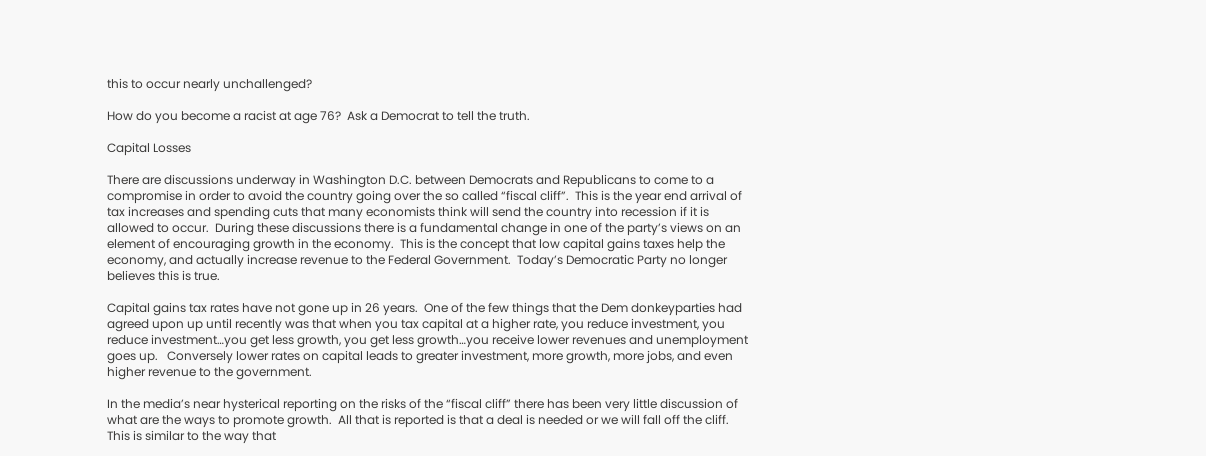this to occur nearly unchallenged?

How do you become a racist at age 76?  Ask a Democrat to tell the truth.

Capital Losses

There are discussions underway in Washington D.C. between Democrats and Republicans to come to a compromise in order to avoid the country going over the so called “fiscal cliff”.  This is the year end arrival of tax increases and spending cuts that many economists think will send the country into recession if it is allowed to occur.  During these discussions there is a fundamental change in one of the party’s views on an element of encouraging growth in the economy.  This is the concept that low capital gains taxes help the economy, and actually increase revenue to the Federal Government.  Today’s Democratic Party no longer believes this is true.

Capital gains tax rates have not gone up in 26 years.  One of the few things that the Dem donkeyparties had agreed upon up until recently was that when you tax capital at a higher rate, you reduce investment, you reduce investment…you get less growth, you get less growth…you receive lower revenues and unemployment goes up.   Conversely lower rates on capital leads to greater investment, more growth, more jobs, and even higher revenue to the government.

In the media’s near hysterical reporting on the risks of the “fiscal cliff” there has been very little discussion of what are the ways to promote growth.  All that is reported is that a deal is needed or we will fall off the cliff.  This is similar to the way that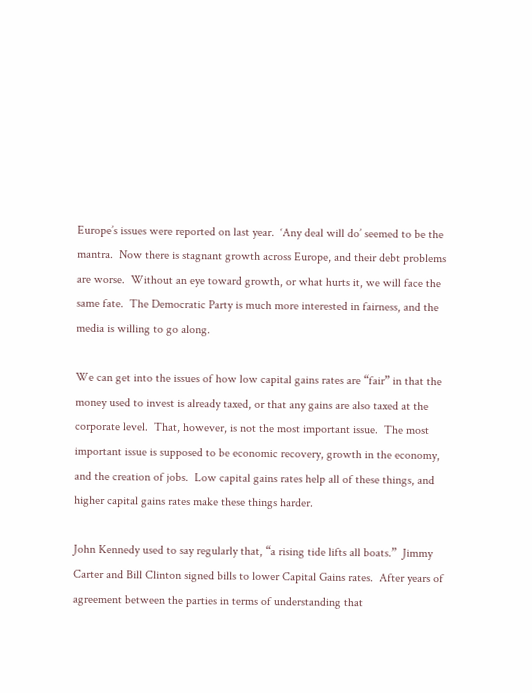Europe’s issues were reported on last year.  ‘Any deal will do’ seemed to be the mantra.  Now there is stagnant growth across Europe, and their debt problems are worse.  Without an eye toward growth, or what hurts it, we will face the same fate.  The Democratic Party is much more interested in fairness, and the media is willing to go along.

We can get into the issues of how low capital gains rates are “fair” in that the money used to invest is already taxed, or that any gains are also taxed at the corporate level.  That, however, is not the most important issue.  The most important issue is supposed to be economic recovery, growth in the economy, and the creation of jobs.  Low capital gains rates help all of these things, and higher capital gains rates make these things harder.

John Kennedy used to say regularly that, “a rising tide lifts all boats.”  Jimmy Carter and Bill Clinton signed bills to lower Capital Gains rates.  After years of agreement between the parties in terms of understanding that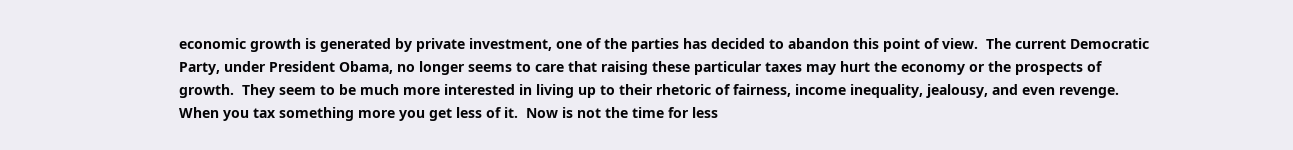economic growth is generated by private investment, one of the parties has decided to abandon this point of view.  The current Democratic Party, under President Obama, no longer seems to care that raising these particular taxes may hurt the economy or the prospects of growth.  They seem to be much more interested in living up to their rhetoric of fairness, income inequality, jealousy, and even revenge. When you tax something more you get less of it.  Now is not the time for less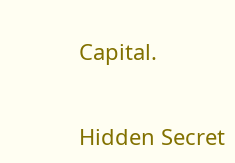Capital.


Hidden Secret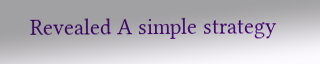Revealed A simple strategy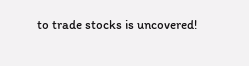to trade stocks is uncovered!